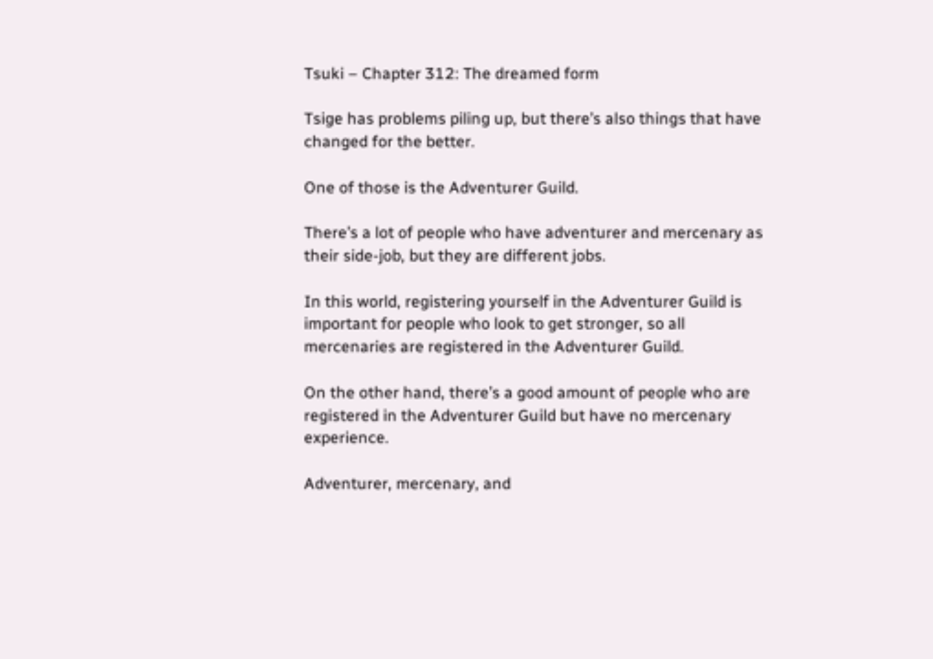Tsuki – Chapter 312: The dreamed form

Tsige has problems piling up, but there’s also things that have changed for the better.

One of those is the Adventurer Guild.

There’s a lot of people who have adventurer and mercenary as their side-job, but they are different jobs.

In this world, registering yourself in the Adventurer Guild is important for people who look to get stronger, so all mercenaries are registered in the Adventurer Guild.

On the other hand, there’s a good amount of people who are registered in the Adventurer Guild but have no mercenary experience.

Adventurer, mercenary, and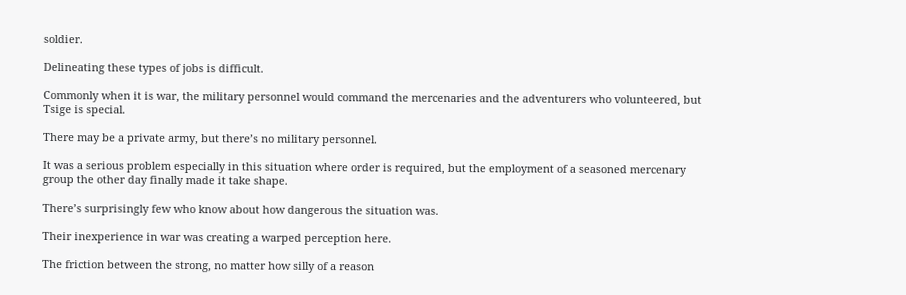soldier.

Delineating these types of jobs is difficult.

Commonly when it is war, the military personnel would command the mercenaries and the adventurers who volunteered, but Tsige is special.

There may be a private army, but there’s no military personnel.

It was a serious problem especially in this situation where order is required, but the employment of a seasoned mercenary group the other day finally made it take shape.

There’s surprisingly few who know about how dangerous the situation was.

Their inexperience in war was creating a warped perception here.

The friction between the strong, no matter how silly of a reason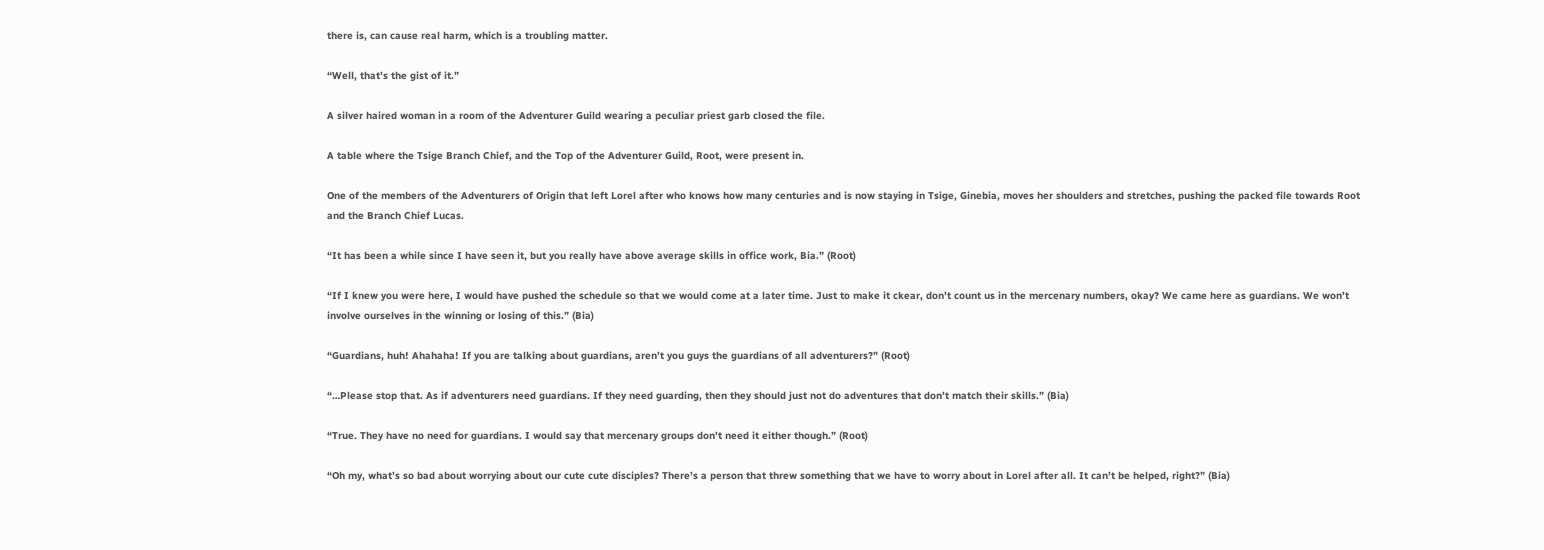there is, can cause real harm, which is a troubling matter.

“Well, that’s the gist of it.”

A silver haired woman in a room of the Adventurer Guild wearing a peculiar priest garb closed the file.

A table where the Tsige Branch Chief, and the Top of the Adventurer Guild, Root, were present in.

One of the members of the Adventurers of Origin that left Lorel after who knows how many centuries and is now staying in Tsige, Ginebia, moves her shoulders and stretches, pushing the packed file towards Root and the Branch Chief Lucas.

“It has been a while since I have seen it, but you really have above average skills in office work, Bia.” (Root)

“If I knew you were here, I would have pushed the schedule so that we would come at a later time. Just to make it ckear, don’t count us in the mercenary numbers, okay? We came here as guardians. We won’t involve ourselves in the winning or losing of this.” (Bia)

“Guardians, huh! Ahahaha! If you are talking about guardians, aren’t you guys the guardians of all adventurers?” (Root)

“…Please stop that. As if adventurers need guardians. If they need guarding, then they should just not do adventures that don’t match their skills.” (Bia)

“True. They have no need for guardians. I would say that mercenary groups don’t need it either though.” (Root)

“Oh my, what’s so bad about worrying about our cute cute disciples? There’s a person that threw something that we have to worry about in Lorel after all. It can’t be helped, right?” (Bia)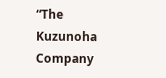“The Kuzunoha Company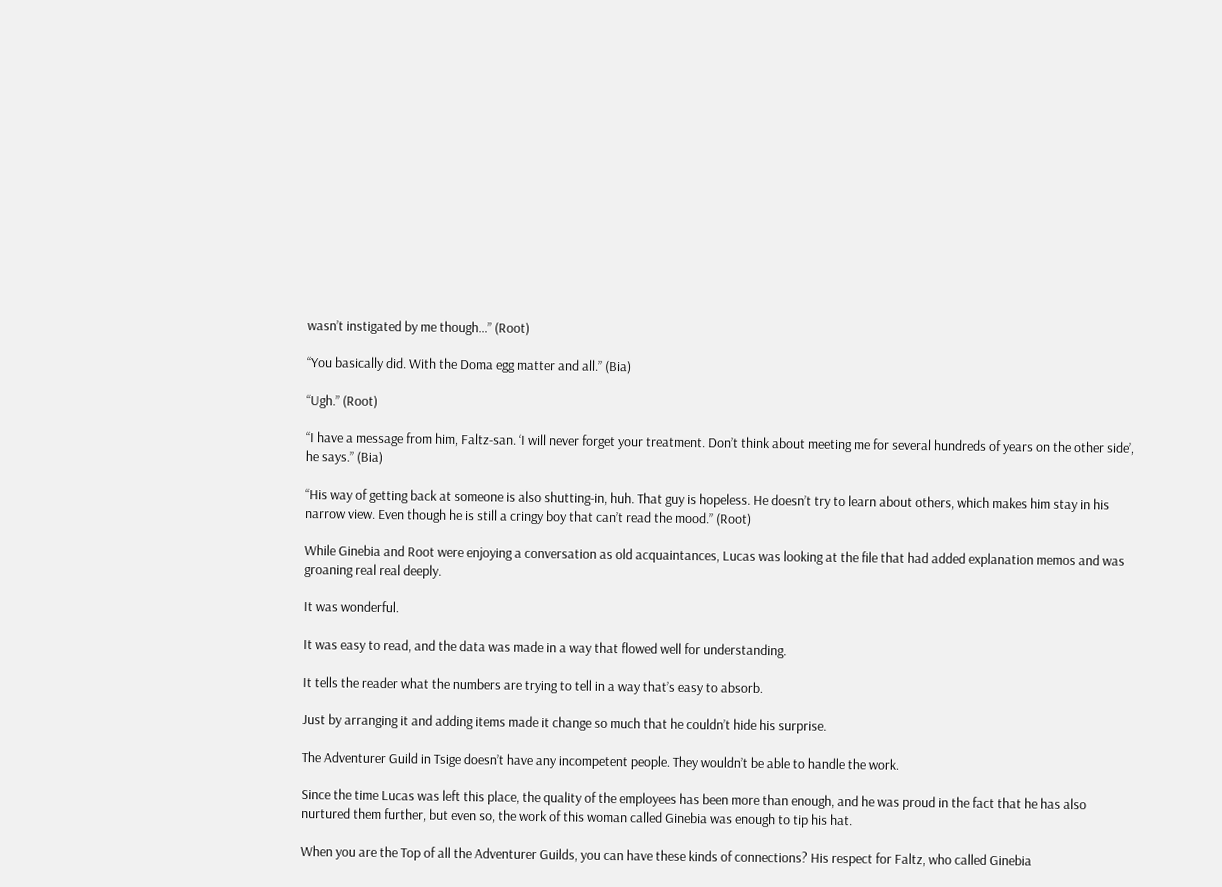wasn’t instigated by me though…” (Root)

“You basically did. With the Doma egg matter and all.” (Bia)

“Ugh.” (Root)

“I have a message from him, Faltz-san. ‘I will never forget your treatment. Don’t think about meeting me for several hundreds of years on the other side’, he says.” (Bia)

“His way of getting back at someone is also shutting-in, huh. That guy is hopeless. He doesn’t try to learn about others, which makes him stay in his narrow view. Even though he is still a cringy boy that can’t read the mood.” (Root)

While Ginebia and Root were enjoying a conversation as old acquaintances, Lucas was looking at the file that had added explanation memos and was groaning real real deeply.

It was wonderful.

It was easy to read, and the data was made in a way that flowed well for understanding.

It tells the reader what the numbers are trying to tell in a way that’s easy to absorb.

Just by arranging it and adding items made it change so much that he couldn’t hide his surprise.

The Adventurer Guild in Tsige doesn’t have any incompetent people. They wouldn’t be able to handle the work.

Since the time Lucas was left this place, the quality of the employees has been more than enough, and he was proud in the fact that he has also nurtured them further, but even so, the work of this woman called Ginebia was enough to tip his hat.

When you are the Top of all the Adventurer Guilds, you can have these kinds of connections? His respect for Faltz, who called Ginebia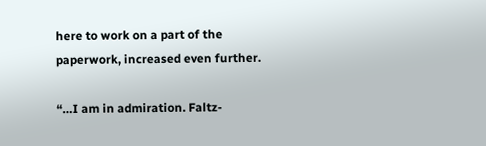here to work on a part of the paperwork, increased even further.

“…I am in admiration. Faltz-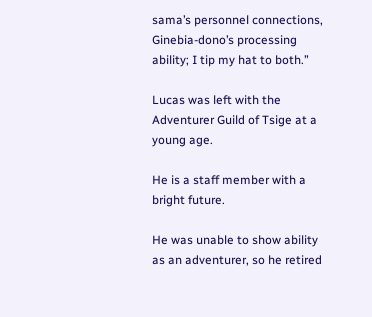sama’s personnel connections, Ginebia-dono’s processing ability; I tip my hat to both.”

Lucas was left with the Adventurer Guild of Tsige at a young age.

He is a staff member with a bright future.

He was unable to show ability as an adventurer, so he retired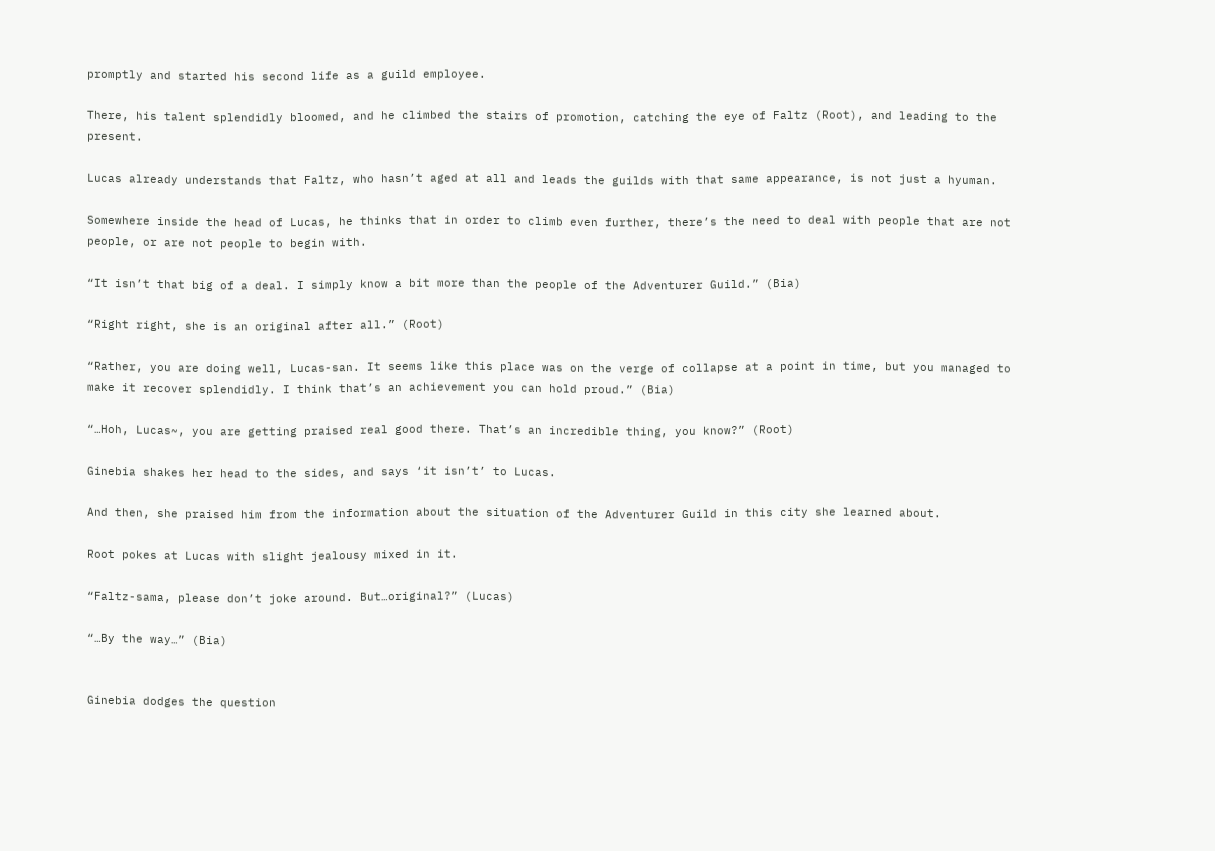promptly and started his second life as a guild employee.

There, his talent splendidly bloomed, and he climbed the stairs of promotion, catching the eye of Faltz (Root), and leading to the present.

Lucas already understands that Faltz, who hasn’t aged at all and leads the guilds with that same appearance, is not just a hyuman.

Somewhere inside the head of Lucas, he thinks that in order to climb even further, there’s the need to deal with people that are not people, or are not people to begin with.

“It isn’t that big of a deal. I simply know a bit more than the people of the Adventurer Guild.” (Bia)

“Right right, she is an original after all.” (Root)

“Rather, you are doing well, Lucas-san. It seems like this place was on the verge of collapse at a point in time, but you managed to make it recover splendidly. I think that’s an achievement you can hold proud.” (Bia)

“…Hoh, Lucas~, you are getting praised real good there. That’s an incredible thing, you know?” (Root)

Ginebia shakes her head to the sides, and says ‘it isn’t’ to Lucas.

And then, she praised him from the information about the situation of the Adventurer Guild in this city she learned about.

Root pokes at Lucas with slight jealousy mixed in it.

“Faltz-sama, please don’t joke around. But…original?” (Lucas)

“…By the way…” (Bia)


Ginebia dodges the question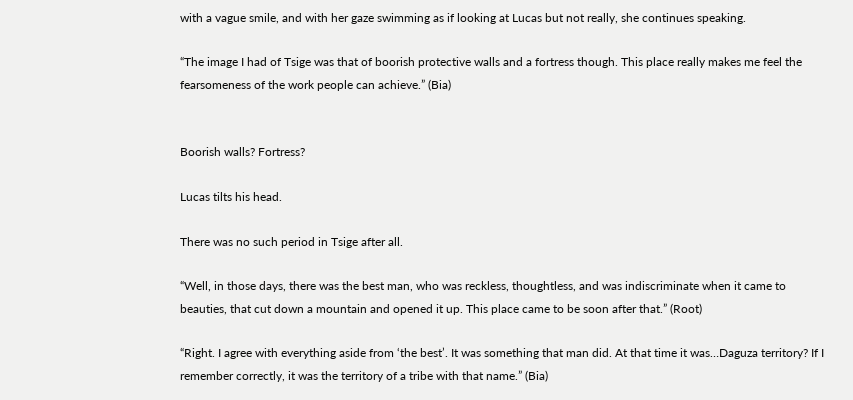with a vague smile, and with her gaze swimming as if looking at Lucas but not really, she continues speaking.

“The image I had of Tsige was that of boorish protective walls and a fortress though. This place really makes me feel the fearsomeness of the work people can achieve.” (Bia)


Boorish walls? Fortress?

Lucas tilts his head.

There was no such period in Tsige after all.

“Well, in those days, there was the best man, who was reckless, thoughtless, and was indiscriminate when it came to beauties, that cut down a mountain and opened it up. This place came to be soon after that.” (Root)

“Right. I agree with everything aside from ‘the best’. It was something that man did. At that time it was…Daguza territory? If I remember correctly, it was the territory of a tribe with that name.” (Bia)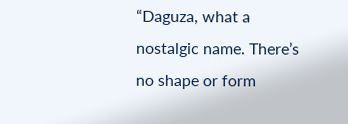“Daguza, what a nostalgic name. There’s no shape or form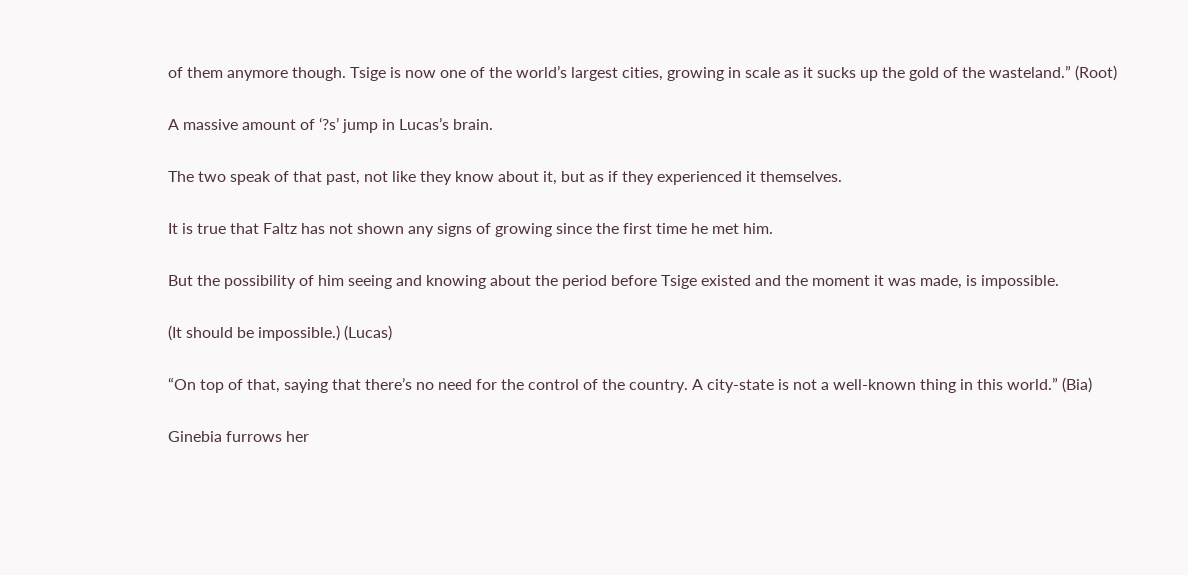of them anymore though. Tsige is now one of the world’s largest cities, growing in scale as it sucks up the gold of the wasteland.” (Root)

A massive amount of ‘?s’ jump in Lucas’s brain.

The two speak of that past, not like they know about it, but as if they experienced it themselves.

It is true that Faltz has not shown any signs of growing since the first time he met him.

But the possibility of him seeing and knowing about the period before Tsige existed and the moment it was made, is impossible.

(It should be impossible.) (Lucas)

“On top of that, saying that there’s no need for the control of the country. A city-state is not a well-known thing in this world.” (Bia)

Ginebia furrows her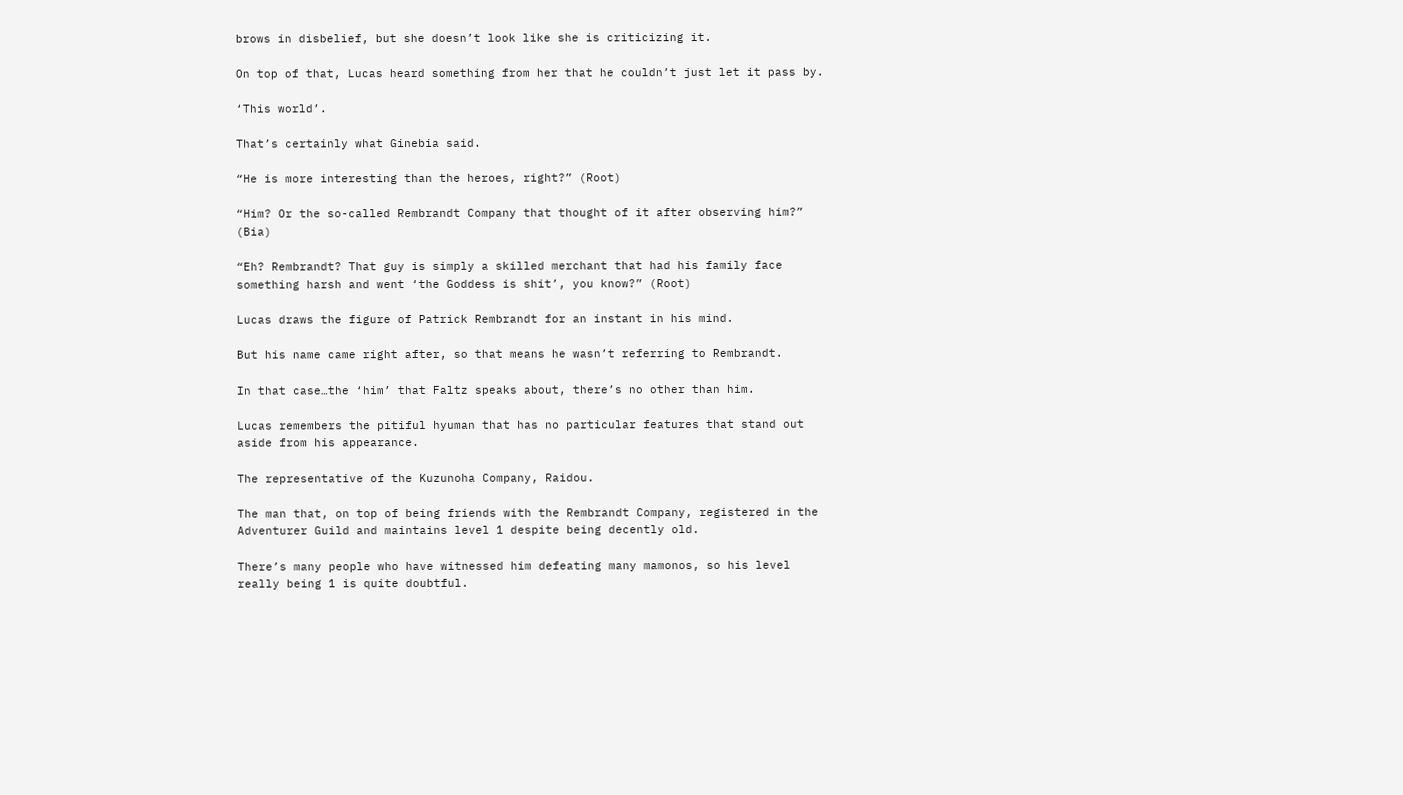brows in disbelief, but she doesn’t look like she is criticizing it.

On top of that, Lucas heard something from her that he couldn’t just let it pass by.

‘This world’.

That’s certainly what Ginebia said.

“He is more interesting than the heroes, right?” (Root)

“Him? Or the so-called Rembrandt Company that thought of it after observing him?” (Bia)

“Eh? Rembrandt? That guy is simply a skilled merchant that had his family face something harsh and went ‘the Goddess is shit’, you know?” (Root)

Lucas draws the figure of Patrick Rembrandt for an instant in his mind.

But his name came right after, so that means he wasn’t referring to Rembrandt.

In that case…the ‘him’ that Faltz speaks about, there’s no other than him.

Lucas remembers the pitiful hyuman that has no particular features that stand out aside from his appearance.

The representative of the Kuzunoha Company, Raidou.

The man that, on top of being friends with the Rembrandt Company, registered in the Adventurer Guild and maintains level 1 despite being decently old.

There’s many people who have witnessed him defeating many mamonos, so his level really being 1 is quite doubtful.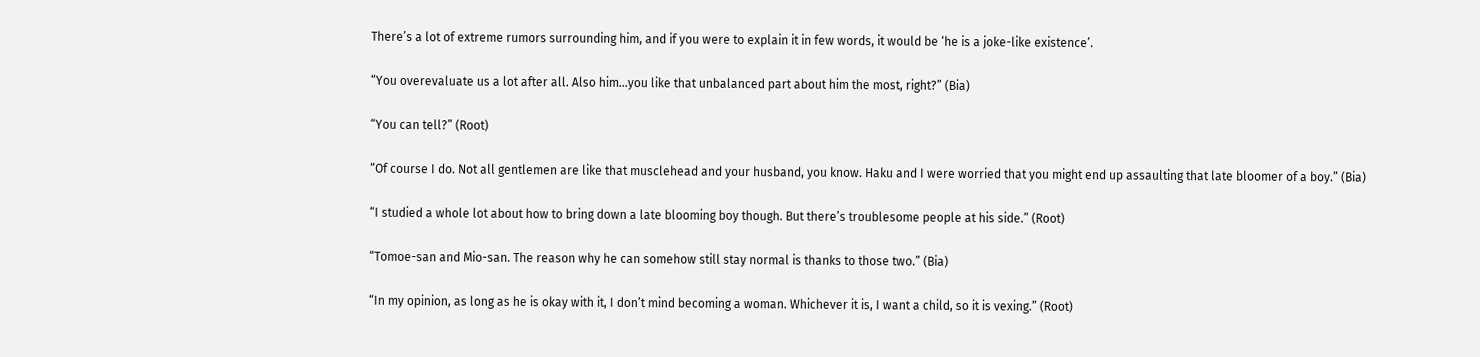There’s a lot of extreme rumors surrounding him, and if you were to explain it in few words, it would be ‘he is a joke-like existence’.

“You overevaluate us a lot after all. Also him…you like that unbalanced part about him the most, right?” (Bia)

“You can tell?” (Root)

“Of course I do. Not all gentlemen are like that musclehead and your husband, you know. Haku and I were worried that you might end up assaulting that late bloomer of a boy.” (Bia)

“I studied a whole lot about how to bring down a late blooming boy though. But there’s troublesome people at his side.” (Root)

“Tomoe-san and Mio-san. The reason why he can somehow still stay normal is thanks to those two.” (Bia)

“In my opinion, as long as he is okay with it, I don’t mind becoming a woman. Whichever it is, I want a child, so it is vexing.” (Root)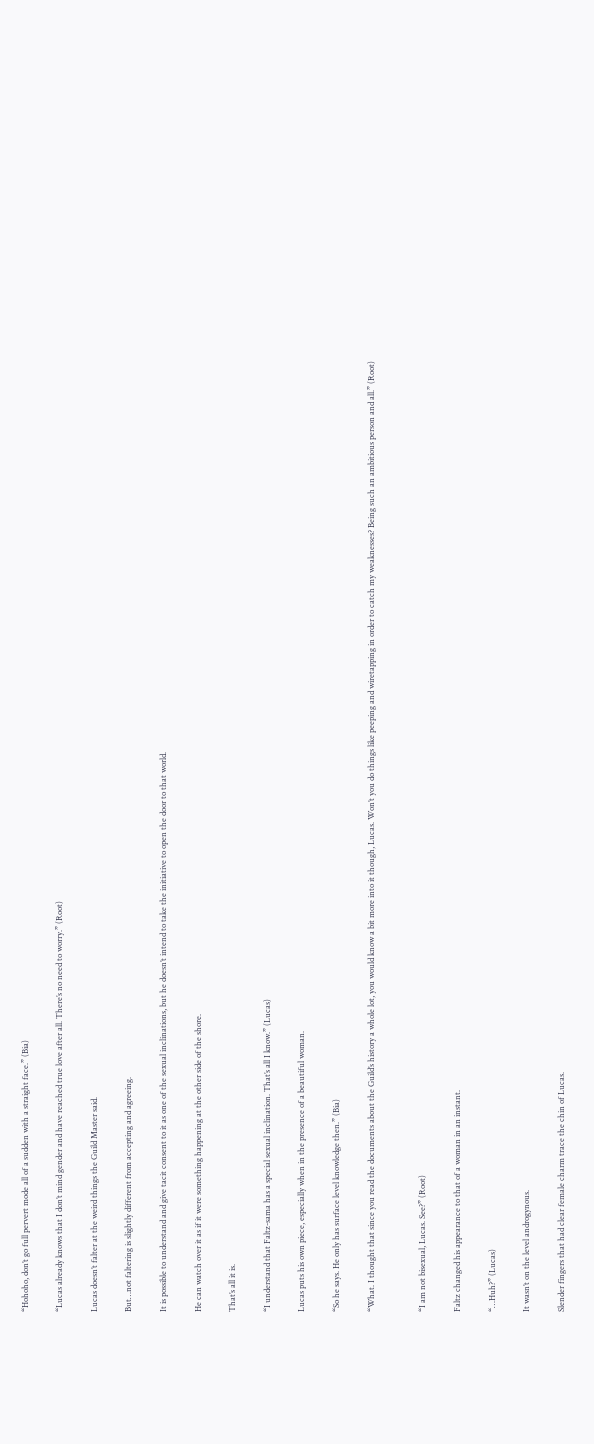“Hohoho, don’t go full pervert mode all of a sudden with a straight face.” (Bia)

“Lucas already knows that I don’t mind gender and have reached true love after all. There’s no need to worry.” (Root)

Lucas doesn’t falter at the weird things the Guild Master said.

But…not faltering is slightly different from accepting and agreeing.

It is possible to understand and give tacit consent to it as one of the sexual inclinations, but he doesn’t intend to take the initiative to open the door to that world.

He can watch over it as if it were something happening at the other side of the shore.

That’s all it is.

“I understand that Faltz-sama has a special sexual inclination. That’s all I know.” (Lucas)

Lucas puts his own piece, especially when in the presence of a beautiful woman.

“So he says. He only has surface level knowledge then.” (Bia)

“What. I thought that since you read the documents about the Guild’s history a whole lot, you would know a bit more into it though, Lucas. Won’t you do things like peeping and wiretapping in order to catch my weaknesses? Being such an ambitious person and all.” (Root)


“I am not bisexual, Lucas. See?” (Root)

Faltz changed his appearance to that of a woman in an instant.

“…Huh?” (Lucas)

It wasn’t on the level androgynous.

Slender fingers that had clear female charm trace the chin of Lucas.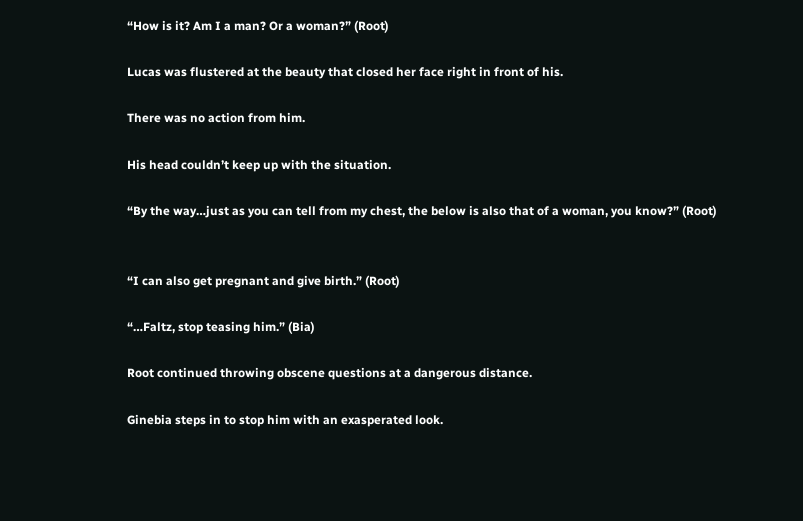“How is it? Am I a man? Or a woman?” (Root)

Lucas was flustered at the beauty that closed her face right in front of his.

There was no action from him.

His head couldn’t keep up with the situation.

“By the way…just as you can tell from my chest, the below is also that of a woman, you know?” (Root)


“I can also get pregnant and give birth.” (Root)

“…Faltz, stop teasing him.” (Bia)

Root continued throwing obscene questions at a dangerous distance.

Ginebia steps in to stop him with an exasperated look.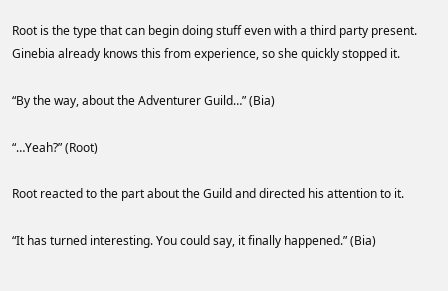Root is the type that can begin doing stuff even with a third party present. Ginebia already knows this from experience, so she quickly stopped it.

“By the way, about the Adventurer Guild…” (Bia)

“…Yeah?” (Root)

Root reacted to the part about the Guild and directed his attention to it.

“It has turned interesting. You could say, it finally happened.” (Bia)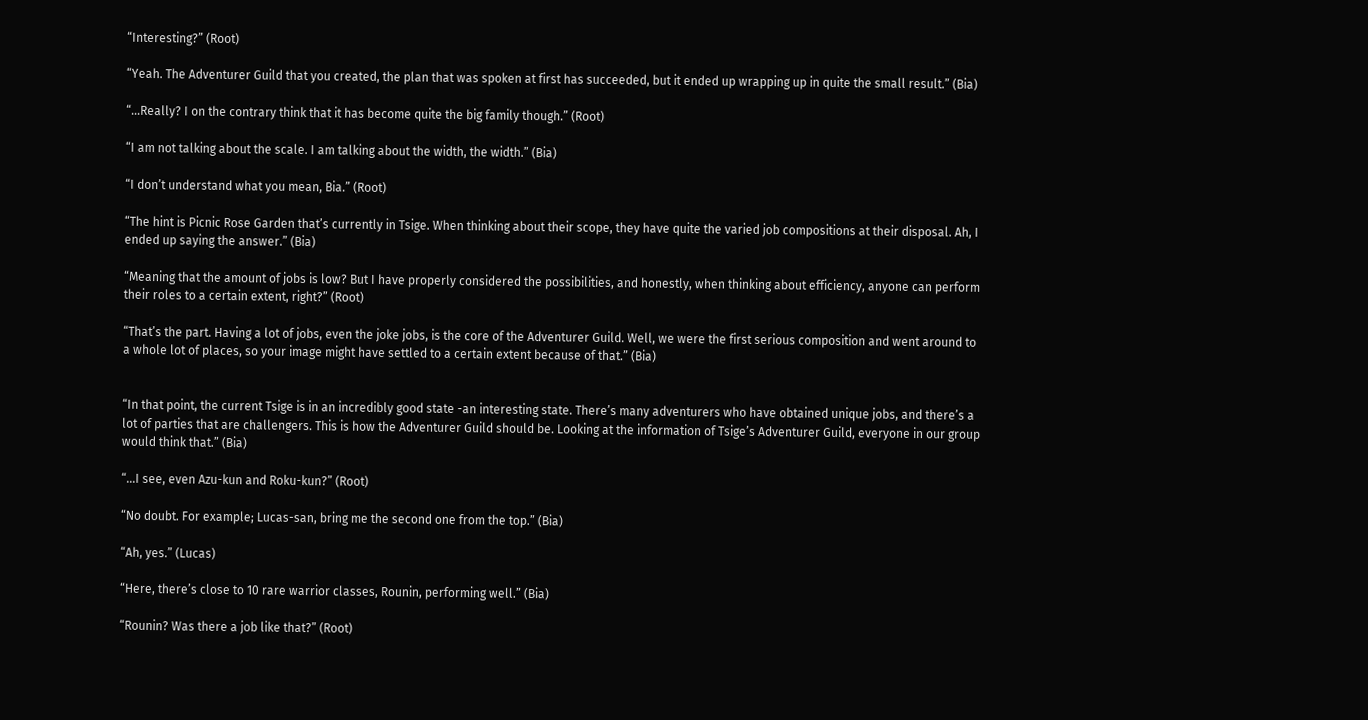“Interesting?” (Root)

“Yeah. The Adventurer Guild that you created, the plan that was spoken at first has succeeded, but it ended up wrapping up in quite the small result.” (Bia)

“…Really? I on the contrary think that it has become quite the big family though.” (Root)

“I am not talking about the scale. I am talking about the width, the width.” (Bia)

“I don’t understand what you mean, Bia.” (Root)

“The hint is Picnic Rose Garden that’s currently in Tsige. When thinking about their scope, they have quite the varied job compositions at their disposal. Ah, I ended up saying the answer.” (Bia)

“Meaning that the amount of jobs is low? But I have properly considered the possibilities, and honestly, when thinking about efficiency, anyone can perform their roles to a certain extent, right?” (Root)

“That’s the part. Having a lot of jobs, even the joke jobs, is the core of the Adventurer Guild. Well, we were the first serious composition and went around to a whole lot of places, so your image might have settled to a certain extent because of that.” (Bia)


“In that point, the current Tsige is in an incredibly good state -an interesting state. There’s many adventurers who have obtained unique jobs, and there’s a lot of parties that are challengers. This is how the Adventurer Guild should be. Looking at the information of Tsige’s Adventurer Guild, everyone in our group would think that.” (Bia)

“…I see, even Azu-kun and Roku-kun?” (Root)

“No doubt. For example; Lucas-san, bring me the second one from the top.” (Bia)

“Ah, yes.” (Lucas)

“Here, there’s close to 10 rare warrior classes, Rounin, performing well.” (Bia)

“Rounin? Was there a job like that?” (Root)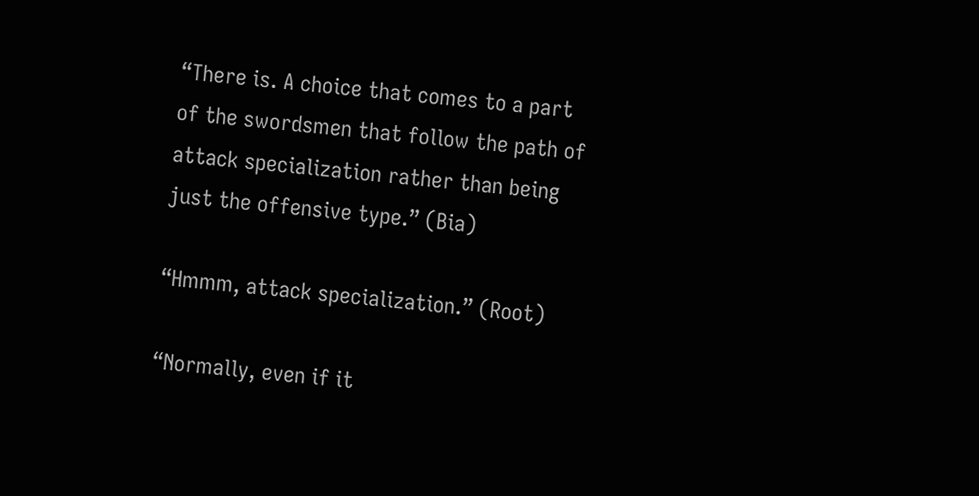“There is. A choice that comes to a part of the swordsmen that follow the path of attack specialization rather than being just the offensive type.” (Bia)

“Hmmm, attack specialization.” (Root)

“Normally, even if it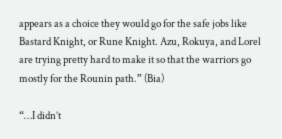appears as a choice they would go for the safe jobs like Bastard Knight, or Rune Knight. Azu, Rokuya, and Lorel are trying pretty hard to make it so that the warriors go mostly for the Rounin path.” (Bia)

“…I didn’t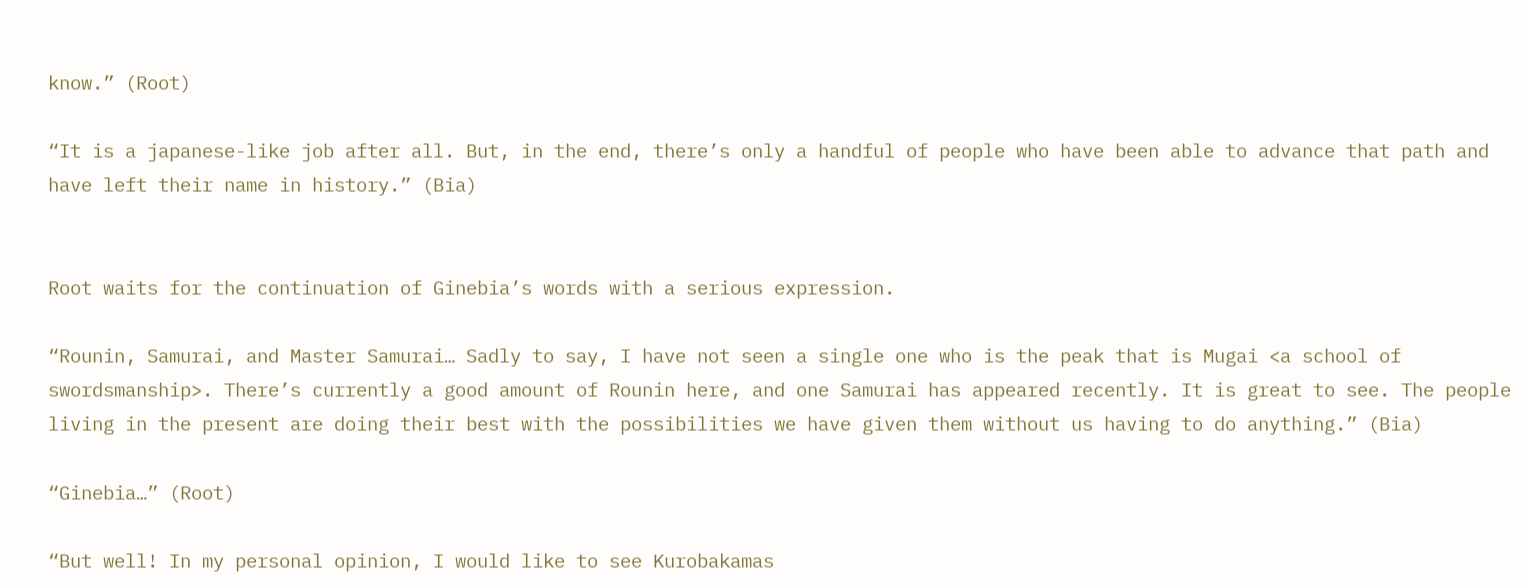know.” (Root)

“It is a japanese-like job after all. But, in the end, there’s only a handful of people who have been able to advance that path and have left their name in history.” (Bia)


Root waits for the continuation of Ginebia’s words with a serious expression.

“Rounin, Samurai, and Master Samurai… Sadly to say, I have not seen a single one who is the peak that is Mugai <a school of swordsmanship>. There’s currently a good amount of Rounin here, and one Samurai has appeared recently. It is great to see. The people living in the present are doing their best with the possibilities we have given them without us having to do anything.” (Bia)

“Ginebia…” (Root)

“But well! In my personal opinion, I would like to see Kurobakamas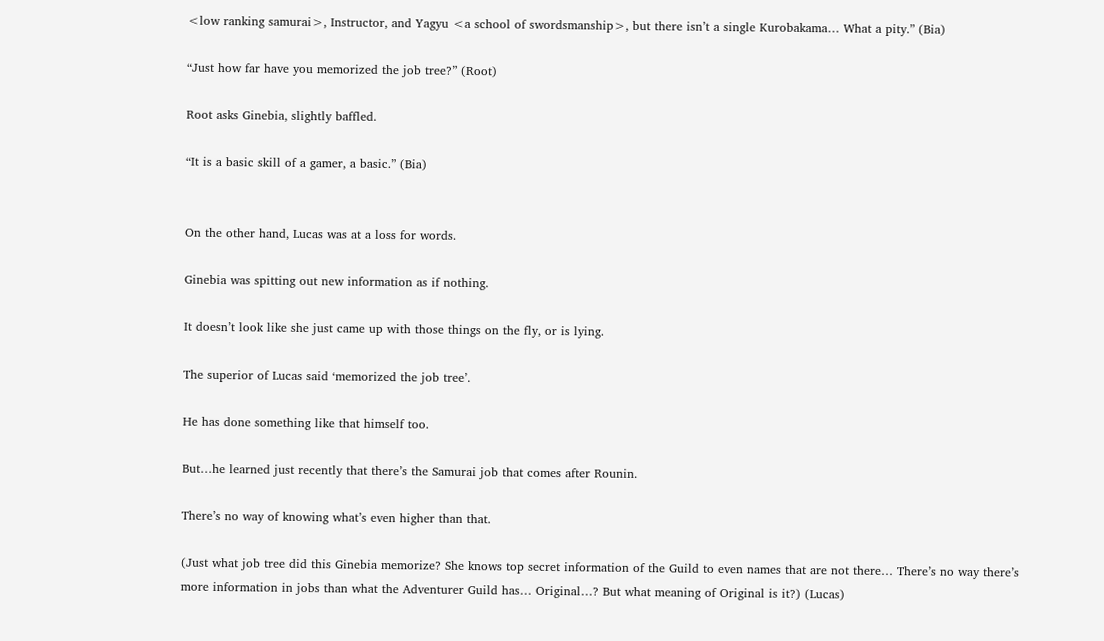<low ranking samurai>, Instructor, and Yagyu <a school of swordsmanship>, but there isn’t a single Kurobakama… What a pity.” (Bia)

“Just how far have you memorized the job tree?” (Root)

Root asks Ginebia, slightly baffled.

“It is a basic skill of a gamer, a basic.” (Bia)


On the other hand, Lucas was at a loss for words.

Ginebia was spitting out new information as if nothing.

It doesn’t look like she just came up with those things on the fly, or is lying.

The superior of Lucas said ‘memorized the job tree’.

He has done something like that himself too.

But…he learned just recently that there’s the Samurai job that comes after Rounin.

There’s no way of knowing what’s even higher than that.

(Just what job tree did this Ginebia memorize? She knows top secret information of the Guild to even names that are not there… There’s no way there’s more information in jobs than what the Adventurer Guild has… Original…? But what meaning of Original is it?) (Lucas)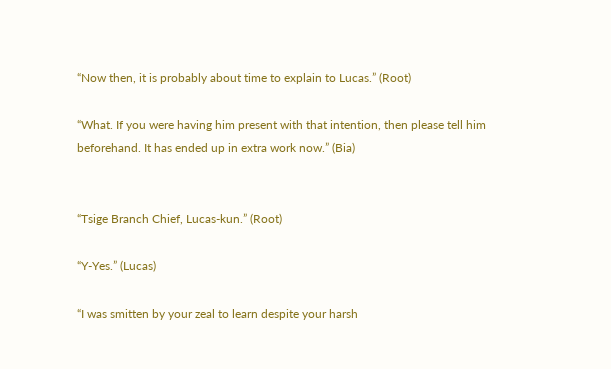“Now then, it is probably about time to explain to Lucas.” (Root)

“What. If you were having him present with that intention, then please tell him beforehand. It has ended up in extra work now.” (Bia)


“Tsige Branch Chief, Lucas-kun.” (Root)

“Y-Yes.” (Lucas)

“I was smitten by your zeal to learn despite your harsh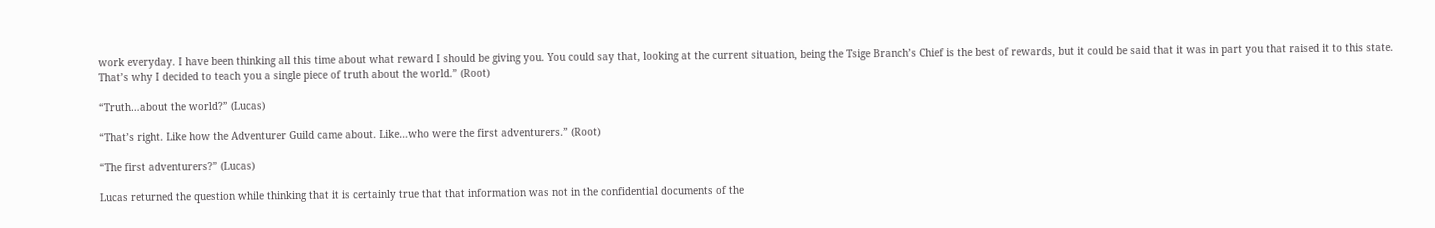work everyday. I have been thinking all this time about what reward I should be giving you. You could say that, looking at the current situation, being the Tsige Branch’s Chief is the best of rewards, but it could be said that it was in part you that raised it to this state. That’s why I decided to teach you a single piece of truth about the world.” (Root)

“Truth…about the world?” (Lucas)

“That’s right. Like how the Adventurer Guild came about. Like…who were the first adventurers.” (Root)

“The first adventurers?” (Lucas)

Lucas returned the question while thinking that it is certainly true that that information was not in the confidential documents of the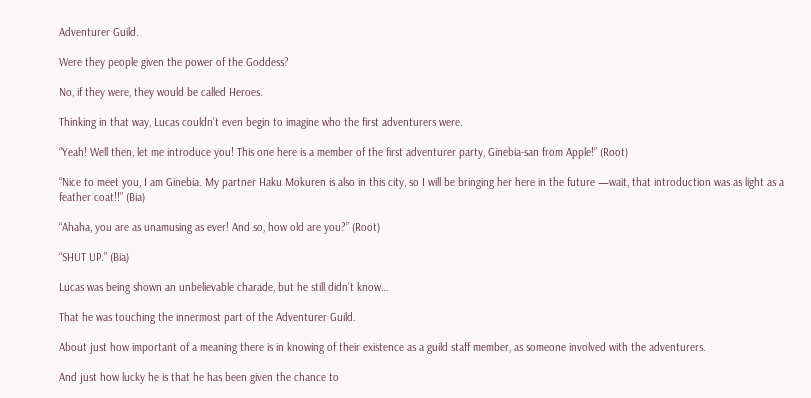Adventurer Guild.

Were they people given the power of the Goddess?

No, if they were, they would be called Heroes.

Thinking in that way, Lucas couldn’t even begin to imagine who the first adventurers were.

“Yeah! Well then, let me introduce you! This one here is a member of the first adventurer party, Ginebia-san from Apple!” (Root)

“Nice to meet you, I am Ginebia. My partner Haku Mokuren is also in this city, so I will be bringing her here in the future —wait, that introduction was as light as a feather coat!!” (Bia)

“Ahaha, you are as unamusing as ever! And so, how old are you?” (Root)

“SHUT UP.” (Bia)

Lucas was being shown an unbelievable charade, but he still didn’t know…

That he was touching the innermost part of the Adventurer Guild.

About just how important of a meaning there is in knowing of their existence as a guild staff member, as someone involved with the adventurers.

And just how lucky he is that he has been given the chance to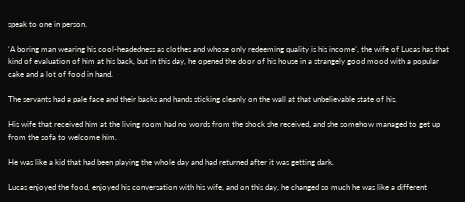speak to one in person.

‘A boring man wearing his cool-headedness as clothes and whose only redeeming quality is his income’, the wife of Lucas has that kind of evaluation of him at his back, but in this day, he opened the door of his house in a strangely good mood with a popular cake and a lot of food in hand.

The servants had a pale face and their backs and hands sticking cleanly on the wall at that unbelievable state of his.

His wife that received him at the living room had no words from the shock she received, and she somehow managed to get up from the sofa to welcome him.

He was like a kid that had been playing the whole day and had returned after it was getting dark.

Lucas enjoyed the food, enjoyed his conversation with his wife, and on this day, he changed so much he was like a different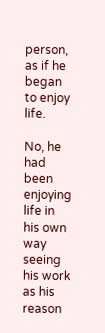person, as if he began to enjoy life.

No, he had been enjoying life in his own way seeing his work as his reason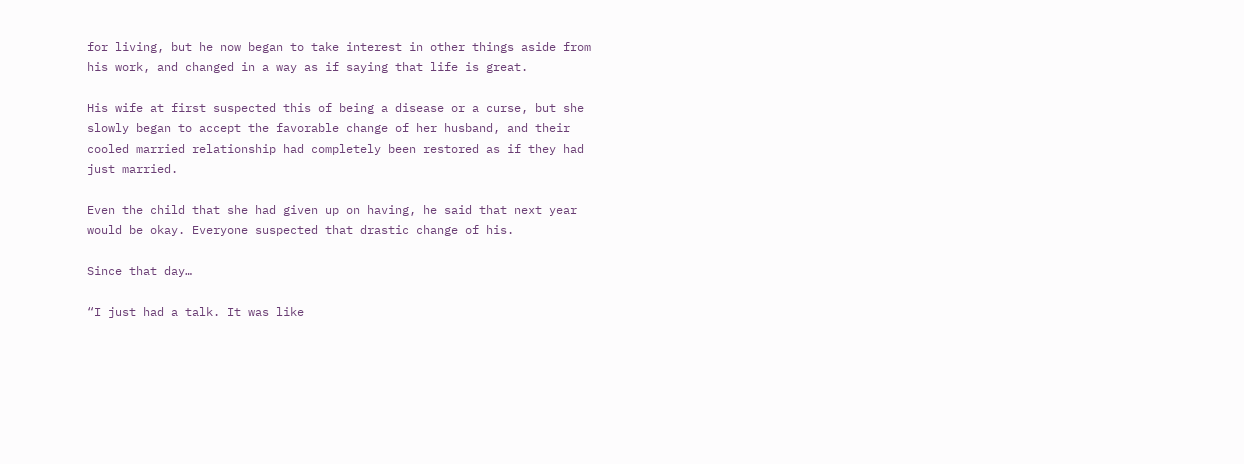for living, but he now began to take interest in other things aside from his work, and changed in a way as if saying that life is great.

His wife at first suspected this of being a disease or a curse, but she slowly began to accept the favorable change of her husband, and their cooled married relationship had completely been restored as if they had just married.

Even the child that she had given up on having, he said that next year would be okay. Everyone suspected that drastic change of his.

Since that day…

“I just had a talk. It was like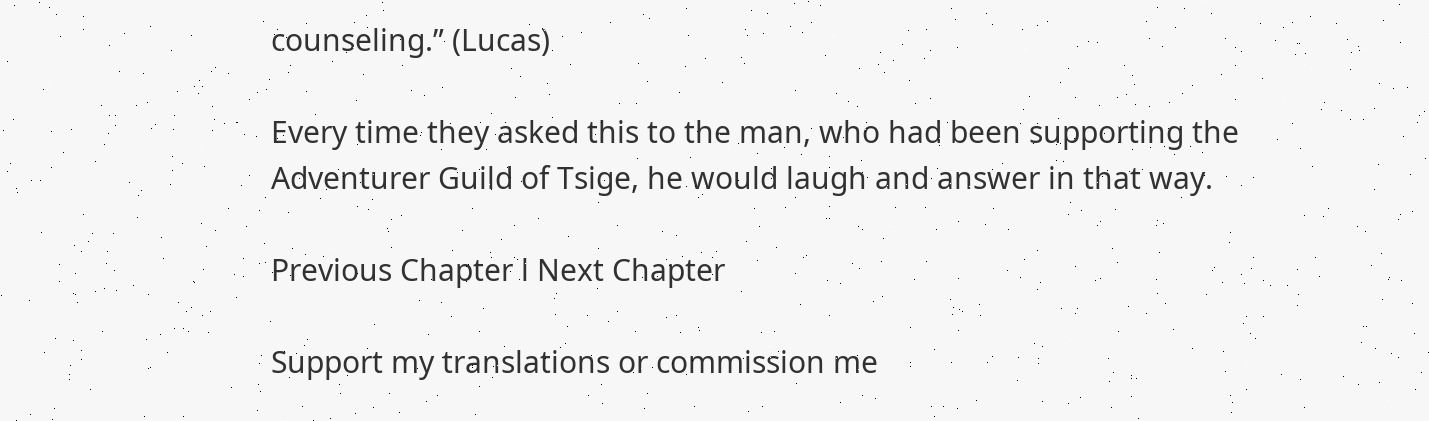counseling.” (Lucas)

Every time they asked this to the man, who had been supporting the Adventurer Guild of Tsige, he would laugh and answer in that way.

Previous Chapter l Next Chapter

Support my translations or commission me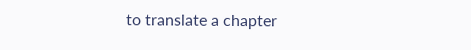to translate a chapter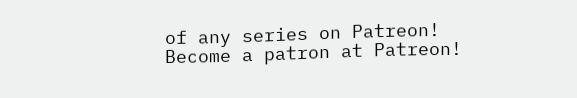of any series on Patreon!
Become a patron at Patreon!